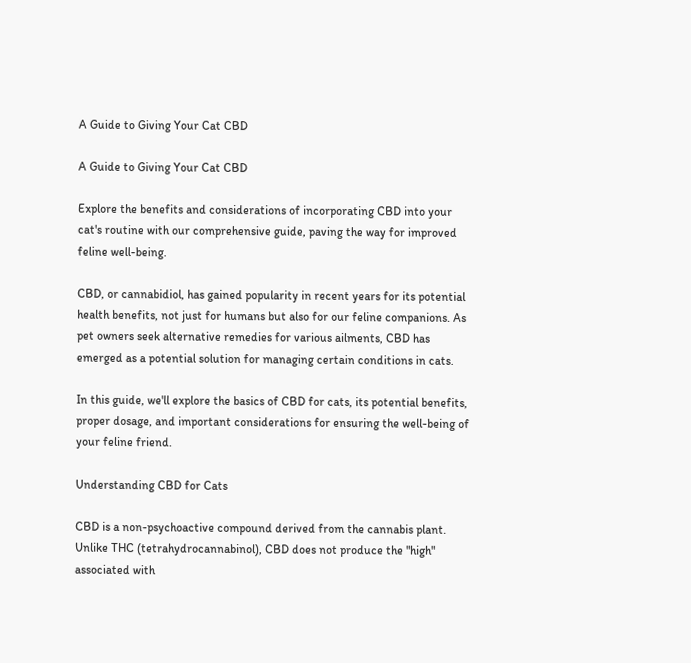A Guide to Giving Your Cat CBD

A Guide to Giving Your Cat CBD

Explore the benefits and considerations of incorporating CBD into your cat's routine with our comprehensive guide, paving the way for improved feline well-being.

CBD, or cannabidiol, has gained popularity in recent years for its potential health benefits, not just for humans but also for our feline companions. As pet owners seek alternative remedies for various ailments, CBD has emerged as a potential solution for managing certain conditions in cats.

In this guide, we'll explore the basics of CBD for cats, its potential benefits, proper dosage, and important considerations for ensuring the well-being of your feline friend.

Understanding CBD for Cats

CBD is a non-psychoactive compound derived from the cannabis plant. Unlike THC (tetrahydrocannabinol), CBD does not produce the "high" associated with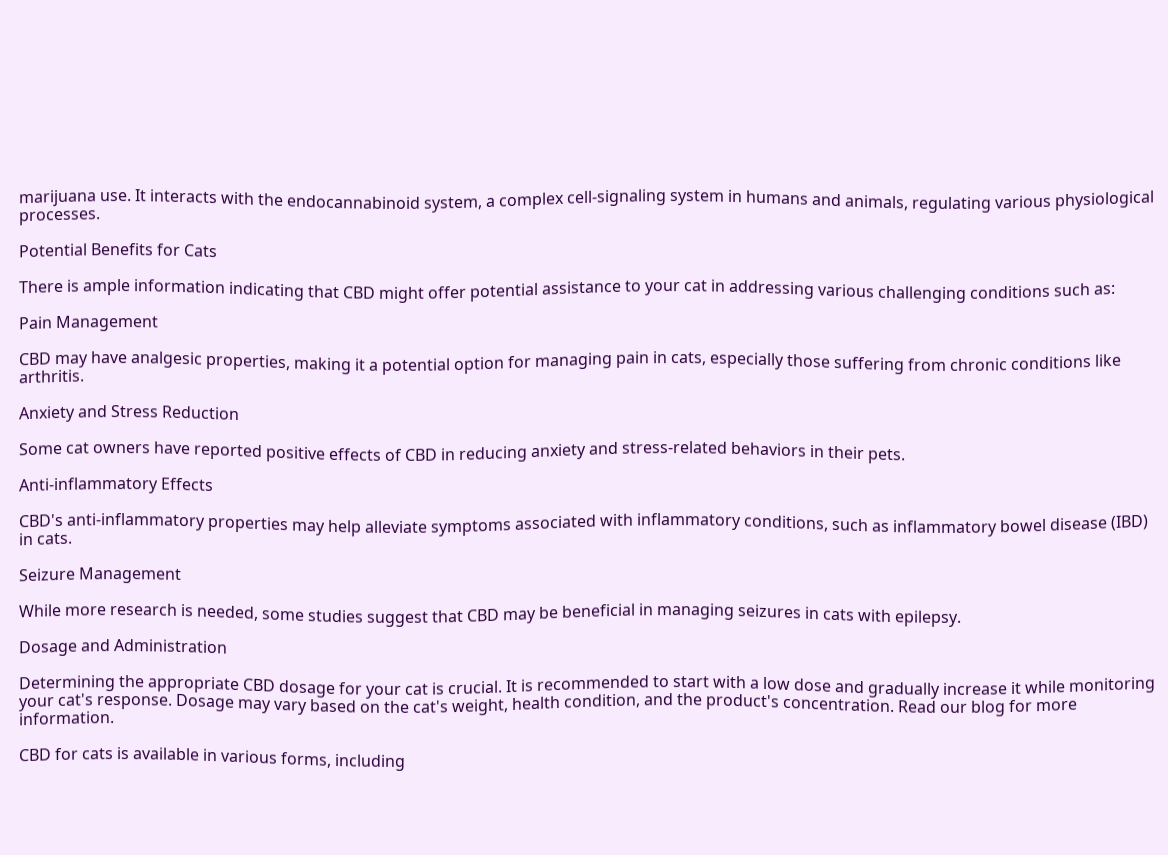marijuana use. It interacts with the endocannabinoid system, a complex cell-signaling system in humans and animals, regulating various physiological processes.

Potential Benefits for Cats

There is ample information indicating that CBD might offer potential assistance to your cat in addressing various challenging conditions such as:

Pain Management

CBD may have analgesic properties, making it a potential option for managing pain in cats, especially those suffering from chronic conditions like arthritis.

Anxiety and Stress Reduction

Some cat owners have reported positive effects of CBD in reducing anxiety and stress-related behaviors in their pets.

Anti-inflammatory Effects

CBD's anti-inflammatory properties may help alleviate symptoms associated with inflammatory conditions, such as inflammatory bowel disease (IBD) in cats.

Seizure Management

While more research is needed, some studies suggest that CBD may be beneficial in managing seizures in cats with epilepsy.

Dosage and Administration

Determining the appropriate CBD dosage for your cat is crucial. It is recommended to start with a low dose and gradually increase it while monitoring your cat's response. Dosage may vary based on the cat's weight, health condition, and the product's concentration. Read our blog for more information.

CBD for cats is available in various forms, including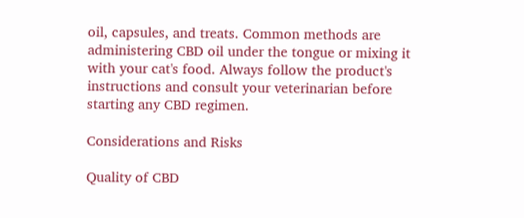oil, capsules, and treats. Common methods are administering CBD oil under the tongue or mixing it with your cat's food. Always follow the product's instructions and consult your veterinarian before starting any CBD regimen.

Considerations and Risks

Quality of CBD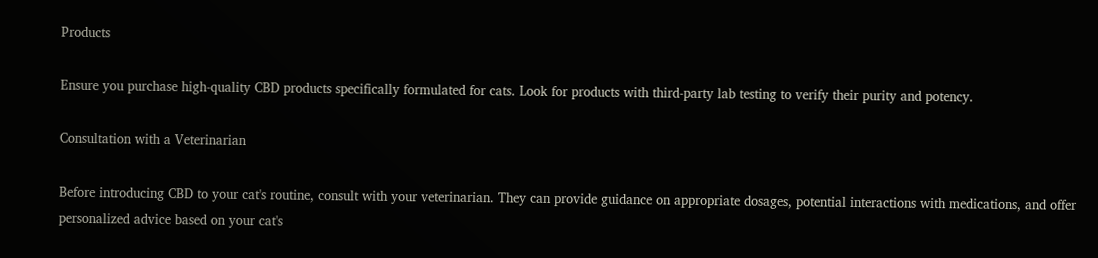Products

Ensure you purchase high-quality CBD products specifically formulated for cats. Look for products with third-party lab testing to verify their purity and potency.

Consultation with a Veterinarian

Before introducing CBD to your cat's routine, consult with your veterinarian. They can provide guidance on appropriate dosages, potential interactions with medications, and offer personalized advice based on your cat's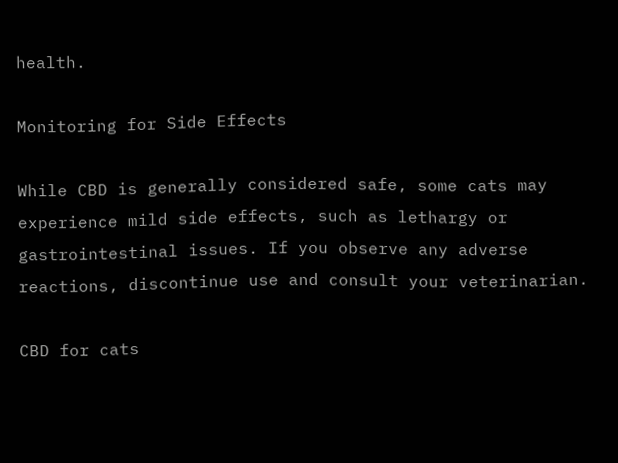health.

Monitoring for Side Effects

While CBD is generally considered safe, some cats may experience mild side effects, such as lethargy or gastrointestinal issues. If you observe any adverse reactions, discontinue use and consult your veterinarian.

CBD for cats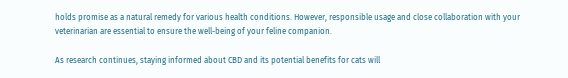holds promise as a natural remedy for various health conditions. However, responsible usage and close collaboration with your veterinarian are essential to ensure the well-being of your feline companion.

As research continues, staying informed about CBD and its potential benefits for cats will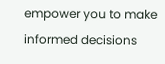empower you to make informed decisions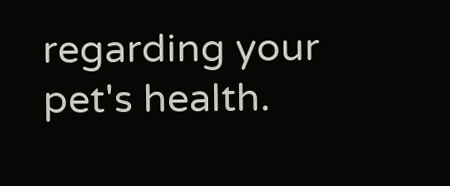regarding your pet's health.